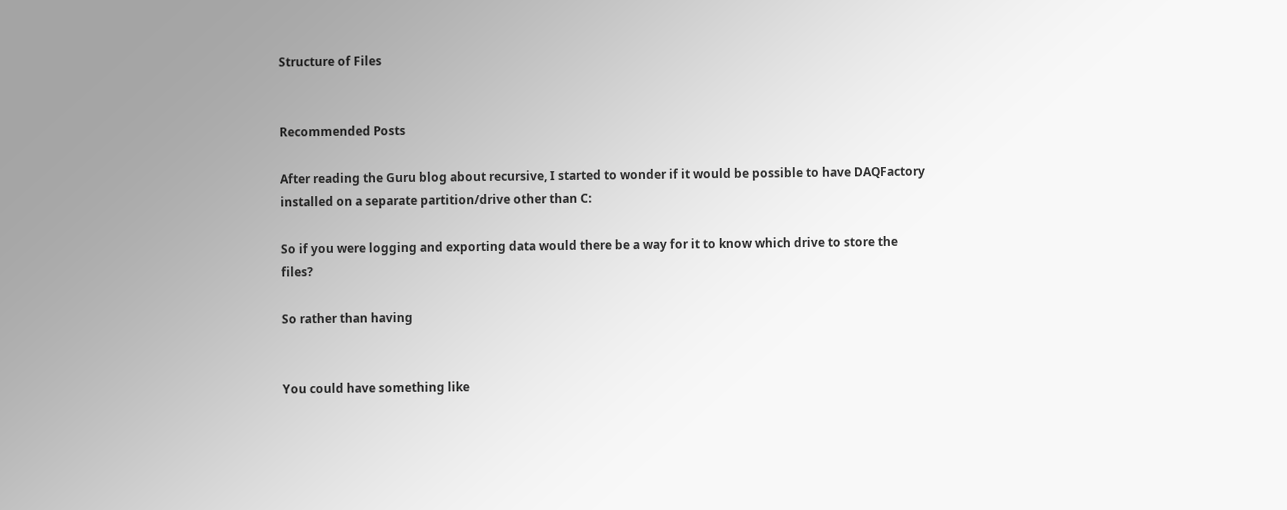Structure of Files


Recommended Posts

After reading the Guru blog about recursive, I started to wonder if it would be possible to have DAQFactory installed on a separate partition/drive other than C:

So if you were logging and exporting data would there be a way for it to know which drive to store the files?

So rather than having


You could have something like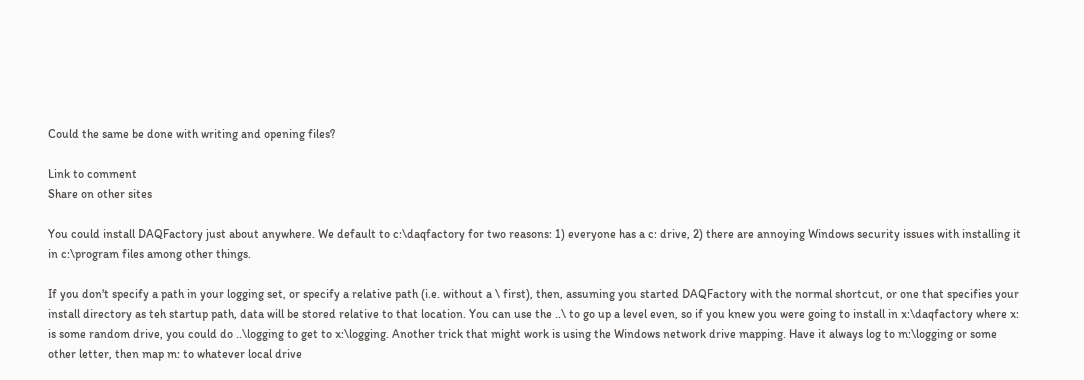Could the same be done with writing and opening files?

Link to comment
Share on other sites

You could install DAQFactory just about anywhere. We default to c:\daqfactory for two reasons: 1) everyone has a c: drive, 2) there are annoying Windows security issues with installing it in c:\program files among other things.

If you don't specify a path in your logging set, or specify a relative path (i.e. without a \ first), then, assuming you started DAQFactory with the normal shortcut, or one that specifies your install directory as teh startup path, data will be stored relative to that location. You can use the ..\ to go up a level even, so if you knew you were going to install in x:\daqfactory where x: is some random drive, you could do ..\logging to get to x:\logging. Another trick that might work is using the Windows network drive mapping. Have it always log to m:\logging or some other letter, then map m: to whatever local drive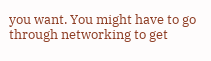you want. You might have to go through networking to get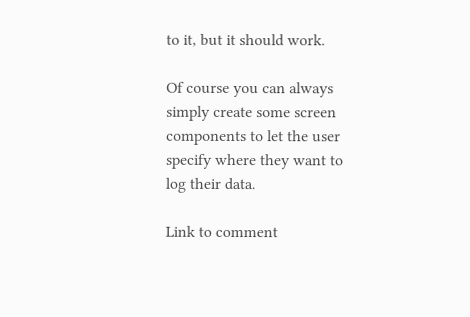to it, but it should work.

Of course you can always simply create some screen components to let the user specify where they want to log their data.

Link to comment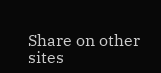Share on other sites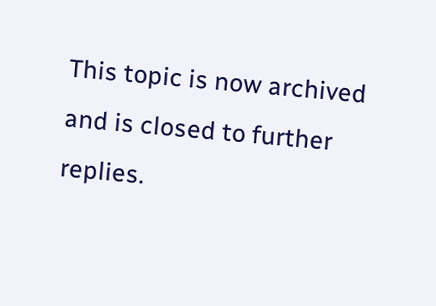This topic is now archived and is closed to further replies.